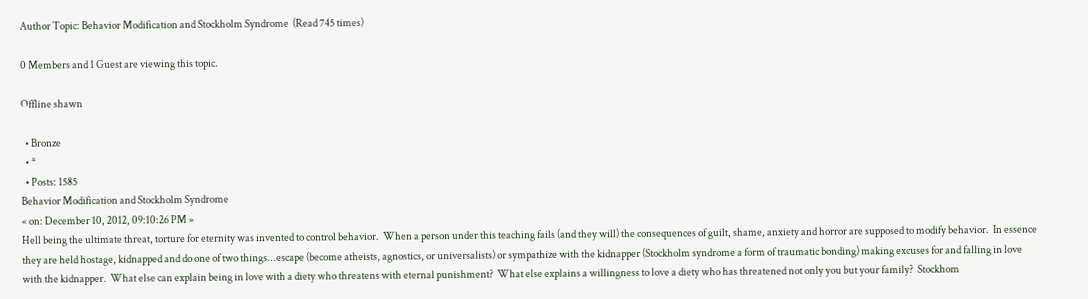Author Topic: Behavior Modification and Stockholm Syndrome  (Read 745 times)

0 Members and 1 Guest are viewing this topic.

Offline shawn

  • Bronze
  • *
  • Posts: 1585
Behavior Modification and Stockholm Syndrome
« on: December 10, 2012, 09:10:26 PM »
Hell being the ultimate threat, torture for eternity was invented to control behavior.  When a person under this teaching fails (and they will) the consequences of guilt, shame, anxiety and horror are supposed to modify behavior.  In essence they are held hostage, kidnapped and do one of two things...escape (become atheists, agnostics, or universalists) or sympathize with the kidnapper (Stockholm syndrome a form of traumatic bonding) making excuses for and falling in love with the kidnapper.  What else can explain being in love with a diety who threatens with eternal punishment?  What else explains a willingness to love a diety who has threatened not only you but your family?  Stockhom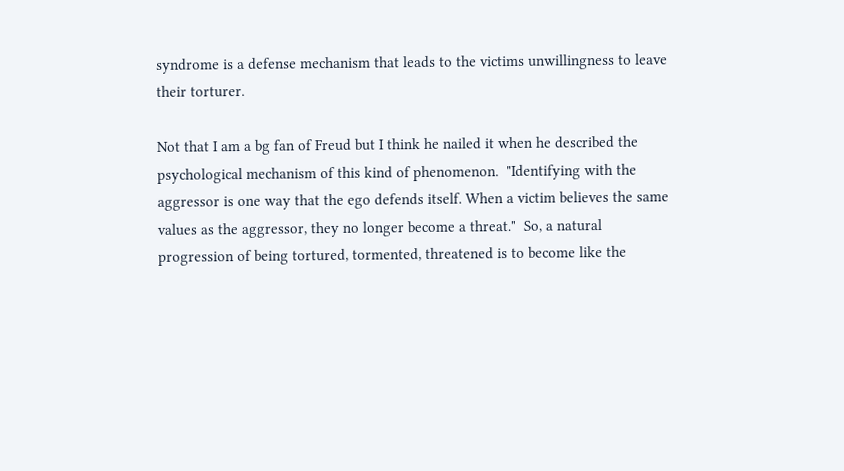syndrome is a defense mechanism that leads to the victims unwillingness to leave their torturer.

Not that I am a bg fan of Freud but I think he nailed it when he described the psychological mechanism of this kind of phenomenon.  "Identifying with the aggressor is one way that the ego defends itself. When a victim believes the same values as the aggressor, they no longer become a threat."  So, a natural progression of being tortured, tormented, threatened is to become like the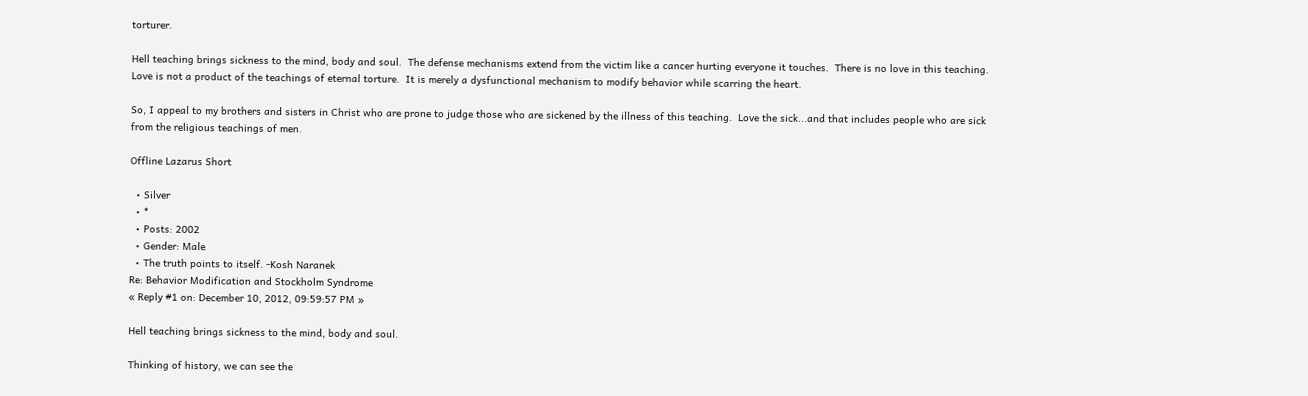torturer.

Hell teaching brings sickness to the mind, body and soul.  The defense mechanisms extend from the victim like a cancer hurting everyone it touches.  There is no love in this teaching.  Love is not a product of the teachings of eternal torture.  It is merely a dysfunctional mechanism to modify behavior while scarring the heart.

So, I appeal to my brothers and sisters in Christ who are prone to judge those who are sickened by the illness of this teaching.  Love the sick...and that includes people who are sick from the religious teachings of men.

Offline Lazarus Short

  • Silver
  • *
  • Posts: 2002
  • Gender: Male
  • The truth points to itself. -Kosh Naranek
Re: Behavior Modification and Stockholm Syndrome
« Reply #1 on: December 10, 2012, 09:59:57 PM »

Hell teaching brings sickness to the mind, body and soul.

Thinking of history, we can see the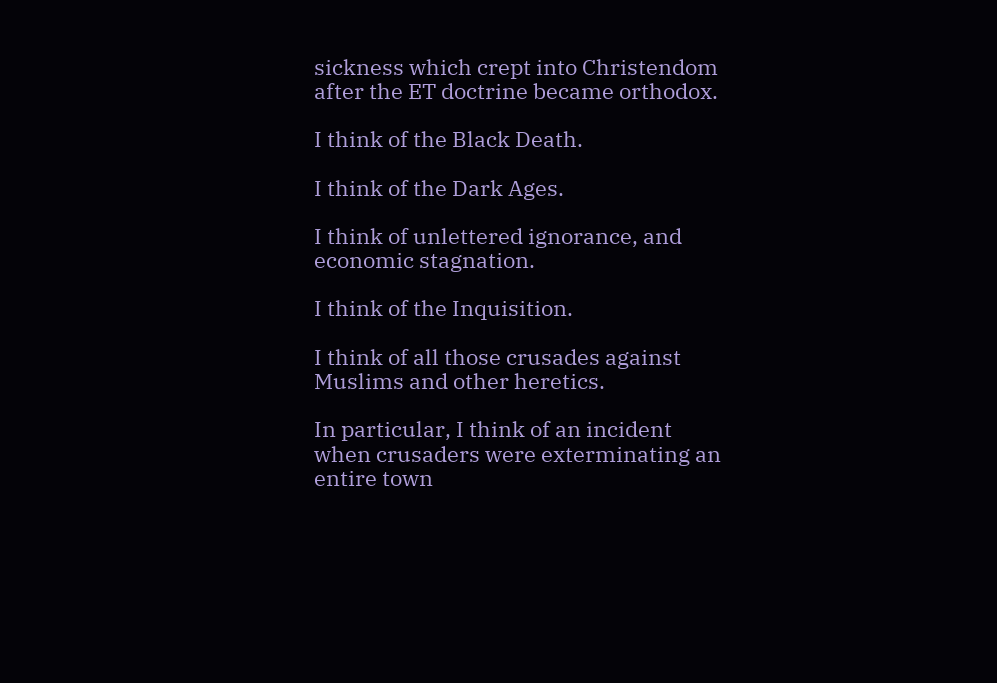sickness which crept into Christendom after the ET doctrine became orthodox.

I think of the Black Death.

I think of the Dark Ages.

I think of unlettered ignorance, and economic stagnation.

I think of the Inquisition.

I think of all those crusades against Muslims and other heretics.

In particular, I think of an incident when crusaders were exterminating an entire town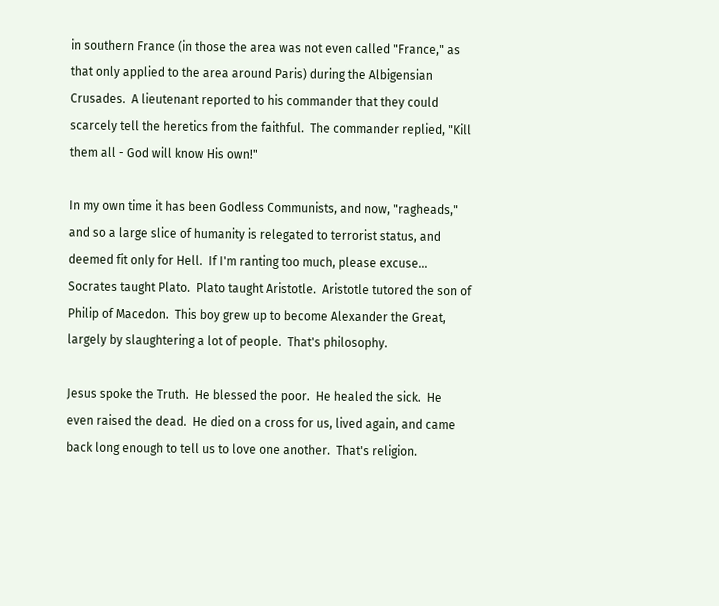in southern France (in those the area was not even called "France," as that only applied to the area around Paris) during the Albigensian Crusades.  A lieutenant reported to his commander that they could scarcely tell the heretics from the faithful.  The commander replied, "Kill them all - God will know His own!"

In my own time it has been Godless Communists, and now, "ragheads," and so a large slice of humanity is relegated to terrorist status, and deemed fit only for Hell.  If I'm ranting too much, please excuse...
Socrates taught Plato.  Plato taught Aristotle.  Aristotle tutored the son of Philip of Macedon.  This boy grew up to become Alexander the Great, largely by slaughtering a lot of people.  That's philosophy.

Jesus spoke the Truth.  He blessed the poor.  He healed the sick.  He even raised the dead.  He died on a cross for us, lived again, and came back long enough to tell us to love one another.  That's religion.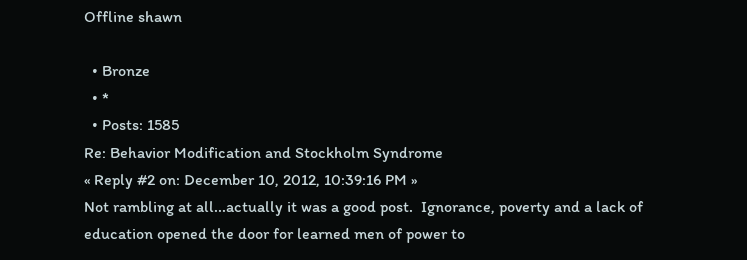Offline shawn

  • Bronze
  • *
  • Posts: 1585
Re: Behavior Modification and Stockholm Syndrome
« Reply #2 on: December 10, 2012, 10:39:16 PM »
Not rambling at all...actually it was a good post.  Ignorance, poverty and a lack of education opened the door for learned men of power to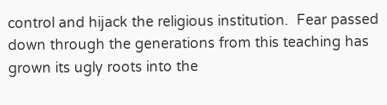control and hijack the religious institution.  Fear passed down through the generations from this teaching has grown its ugly roots into the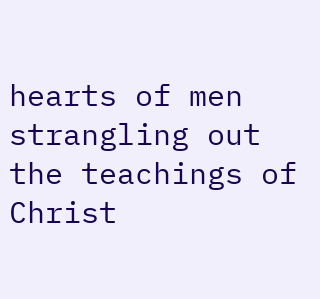hearts of men strangling out the teachings of Christ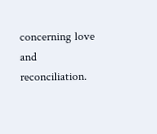concerning love and reconciliation.